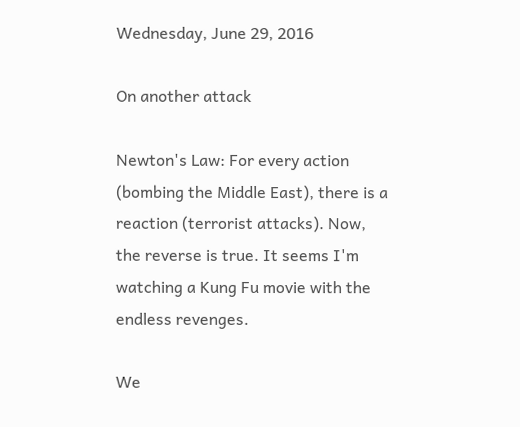Wednesday, June 29, 2016

On another attack

Newton's Law: For every action (bombing the Middle East), there is a reaction (terrorist attacks). Now, the reverse is true. It seems I'm watching a Kung Fu movie with the endless revenges.

We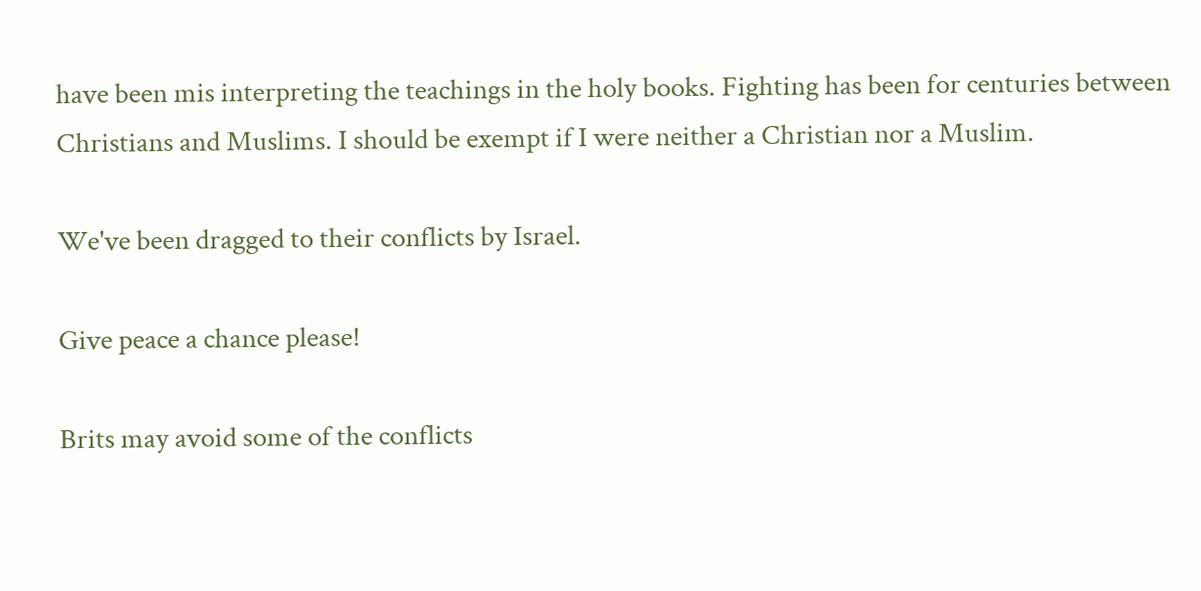have been mis interpreting the teachings in the holy books. Fighting has been for centuries between Christians and Muslims. I should be exempt if I were neither a Christian nor a Muslim.

We've been dragged to their conflicts by Israel.

Give peace a chance please!

Brits may avoid some of the conflicts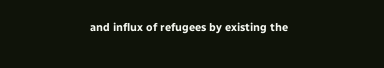and influx of refugees by existing the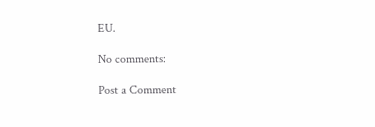EU.

No comments:

Post a Comment